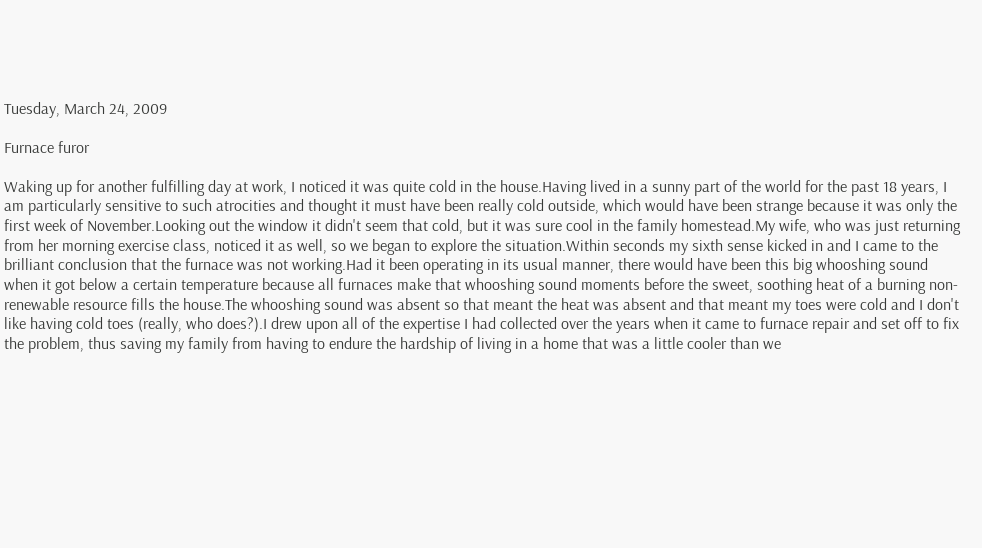Tuesday, March 24, 2009

Furnace furor

Waking up for another fulfilling day at work, I noticed it was quite cold in the house.Having lived in a sunny part of the world for the past 18 years, I am particularly sensitive to such atrocities and thought it must have been really cold outside, which would have been strange because it was only the first week of November.Looking out the window it didn't seem that cold, but it was sure cool in the family homestead.My wife, who was just returning from her morning exercise class, noticed it as well, so we began to explore the situation.Within seconds my sixth sense kicked in and I came to the brilliant conclusion that the furnace was not working.Had it been operating in its usual manner, there would have been this big whooshing sound when it got below a certain temperature because all furnaces make that whooshing sound moments before the sweet, soothing heat of a burning non-renewable resource fills the house.The whooshing sound was absent so that meant the heat was absent and that meant my toes were cold and I don't like having cold toes (really, who does?).I drew upon all of the expertise I had collected over the years when it came to furnace repair and set off to fix the problem, thus saving my family from having to endure the hardship of living in a home that was a little cooler than we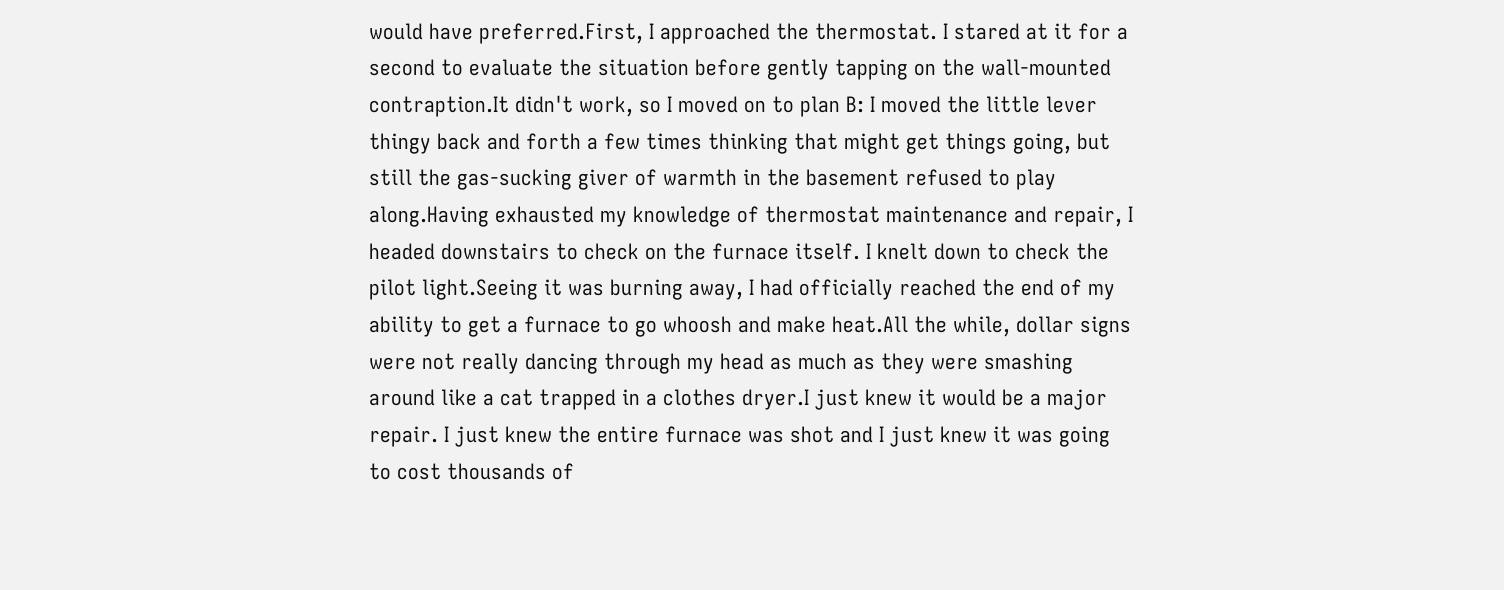would have preferred.First, I approached the thermostat. I stared at it for a second to evaluate the situation before gently tapping on the wall-mounted contraption.It didn't work, so I moved on to plan B: I moved the little lever thingy back and forth a few times thinking that might get things going, but still the gas-sucking giver of warmth in the basement refused to play along.Having exhausted my knowledge of thermostat maintenance and repair, I headed downstairs to check on the furnace itself. I knelt down to check the pilot light.Seeing it was burning away, I had officially reached the end of my ability to get a furnace to go whoosh and make heat.All the while, dollar signs were not really dancing through my head as much as they were smashing around like a cat trapped in a clothes dryer.I just knew it would be a major repair. I just knew the entire furnace was shot and I just knew it was going to cost thousands of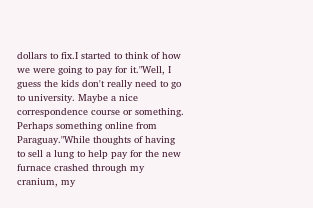dollars to fix.I started to think of how we were going to pay for it."Well, I guess the kids don't really need to go to university. Maybe a nice correspondence course or something. Perhaps something online from Paraguay."While thoughts of having to sell a lung to help pay for the new furnace crashed through my cranium, my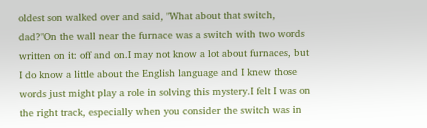oldest son walked over and said, "What about that switch, dad?"On the wall near the furnace was a switch with two words written on it: off and on.I may not know a lot about furnaces, but I do know a little about the English language and I knew those words just might play a role in solving this mystery.I felt I was on the right track, especially when you consider the switch was in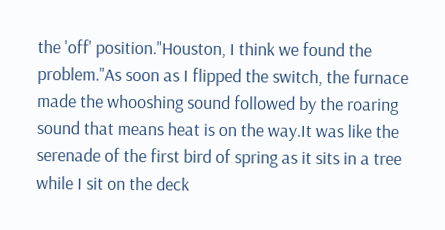the 'off' position."Houston, I think we found the problem."As soon as I flipped the switch, the furnace made the whooshing sound followed by the roaring sound that means heat is on the way.It was like the serenade of the first bird of spring as it sits in a tree while I sit on the deck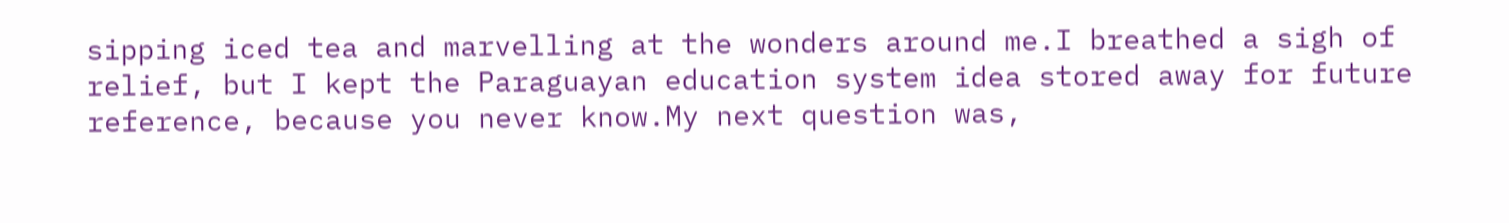sipping iced tea and marvelling at the wonders around me.I breathed a sigh of relief, but I kept the Paraguayan education system idea stored away for future reference, because you never know.My next question was,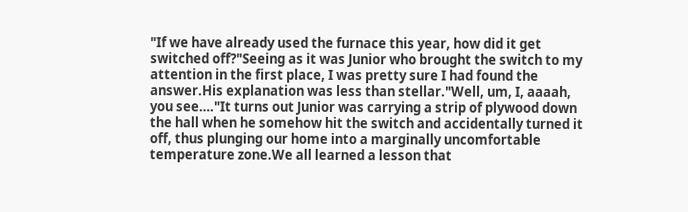"If we have already used the furnace this year, how did it get switched off?"Seeing as it was Junior who brought the switch to my attention in the first place, I was pretty sure I had found the answer.His explanation was less than stellar."Well, um, I, aaaah, you see…."It turns out Junior was carrying a strip of plywood down the hall when he somehow hit the switch and accidentally turned it off, thus plunging our home into a marginally uncomfortable temperature zone.We all learned a lesson that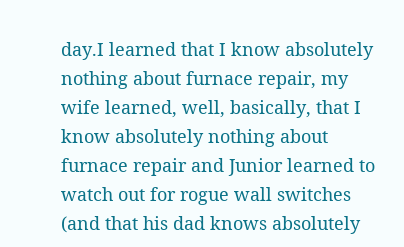day.I learned that I know absolutely nothing about furnace repair, my wife learned, well, basically, that I know absolutely nothing about furnace repair and Junior learned to watch out for rogue wall switches (and that his dad knows absolutely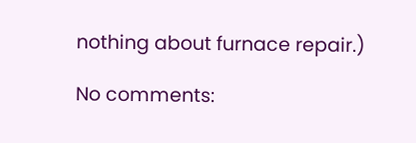nothing about furnace repair.)

No comments: